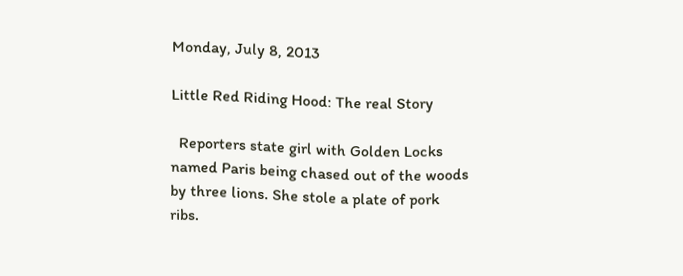Monday, July 8, 2013

Little Red Riding Hood: The real Story

  Reporters state girl with Golden Locks named Paris being chased out of the woods by three lions. She stole a plate of pork ribs.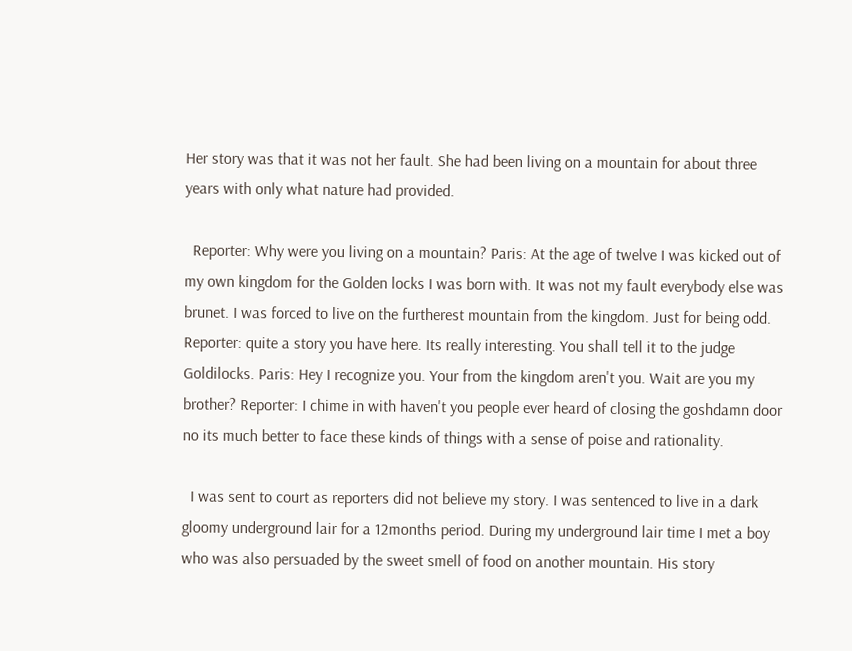Her story was that it was not her fault. She had been living on a mountain for about three years with only what nature had provided.

  Reporter: Why were you living on a mountain? Paris: At the age of twelve I was kicked out of my own kingdom for the Golden locks I was born with. It was not my fault everybody else was brunet. I was forced to live on the furtherest mountain from the kingdom. Just for being odd. Reporter: quite a story you have here. Its really interesting. You shall tell it to the judge Goldilocks. Paris: Hey I recognize you. Your from the kingdom aren't you. Wait are you my brother? Reporter: I chime in with haven't you people ever heard of closing the goshdamn door no its much better to face these kinds of things with a sense of poise and rationality.

  I was sent to court as reporters did not believe my story. I was sentenced to live in a dark gloomy underground lair for a 12months period. During my underground lair time I met a boy who was also persuaded by the sweet smell of food on another mountain. His story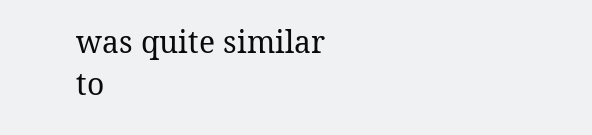was quite similar to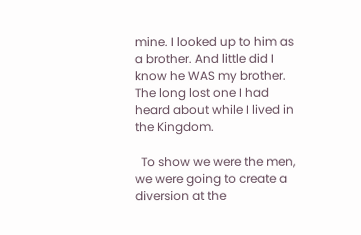mine. I looked up to him as a brother. And little did I know he WAS my brother. The long lost one I had heard about while I lived in the Kingdom.

  To show we were the men, we were going to create a diversion at the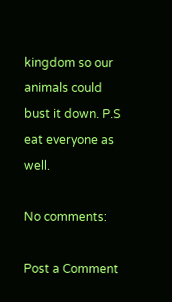kingdom so our animals could bust it down. P.S eat everyone as well.

No comments:

Post a Comment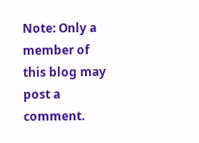Note: Only a member of this blog may post a comment.